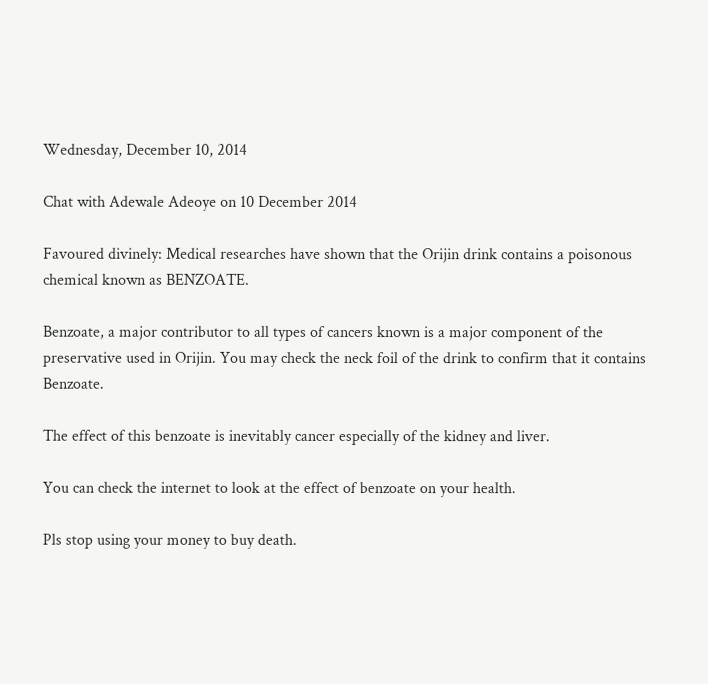Wednesday, December 10, 2014

Chat with Adewale Adeoye on 10 December 2014

Favoured divinely: Medical researches have shown that the Orijin drink contains a poisonous chemical known as BENZOATE.

Benzoate, a major contributor to all types of cancers known is a major component of the preservative used in Orijin. You may check the neck foil of the drink to confirm that it contains Benzoate.

The effect of this benzoate is inevitably cancer especially of the kidney and liver.

You can check the internet to look at the effect of benzoate on your health.

Pls stop using your money to buy death.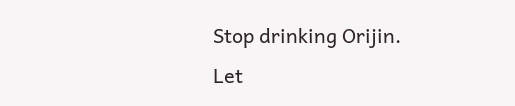Stop drinking Orijin.
Let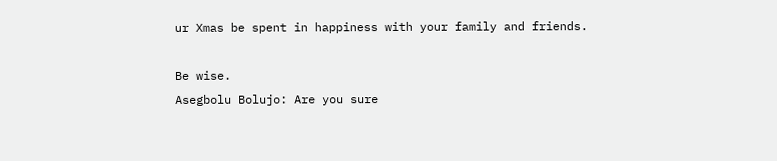ur Xmas be spent in happiness with your family and friends.

Be wise.
Asegbolu Bolujo: Are you sure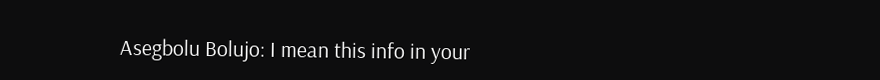Asegbolu Bolujo: I mean this info in your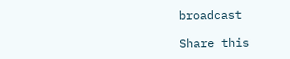broadcast

Share this